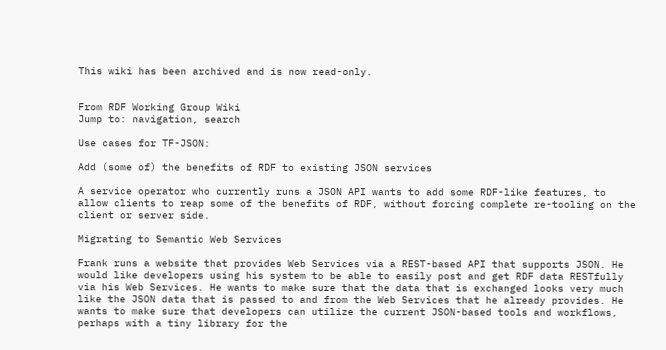This wiki has been archived and is now read-only.


From RDF Working Group Wiki
Jump to: navigation, search

Use cases for TF-JSON:

Add (some of) the benefits of RDF to existing JSON services

A service operator who currently runs a JSON API wants to add some RDF-like features, to allow clients to reap some of the benefits of RDF, without forcing complete re-tooling on the client or server side.

Migrating to Semantic Web Services

Frank runs a website that provides Web Services via a REST-based API that supports JSON. He would like developers using his system to be able to easily post and get RDF data RESTfully via his Web Services. He wants to make sure that the data that is exchanged looks very much like the JSON data that is passed to and from the Web Services that he already provides. He wants to make sure that developers can utilize the current JSON-based tools and workflows, perhaps with a tiny library for the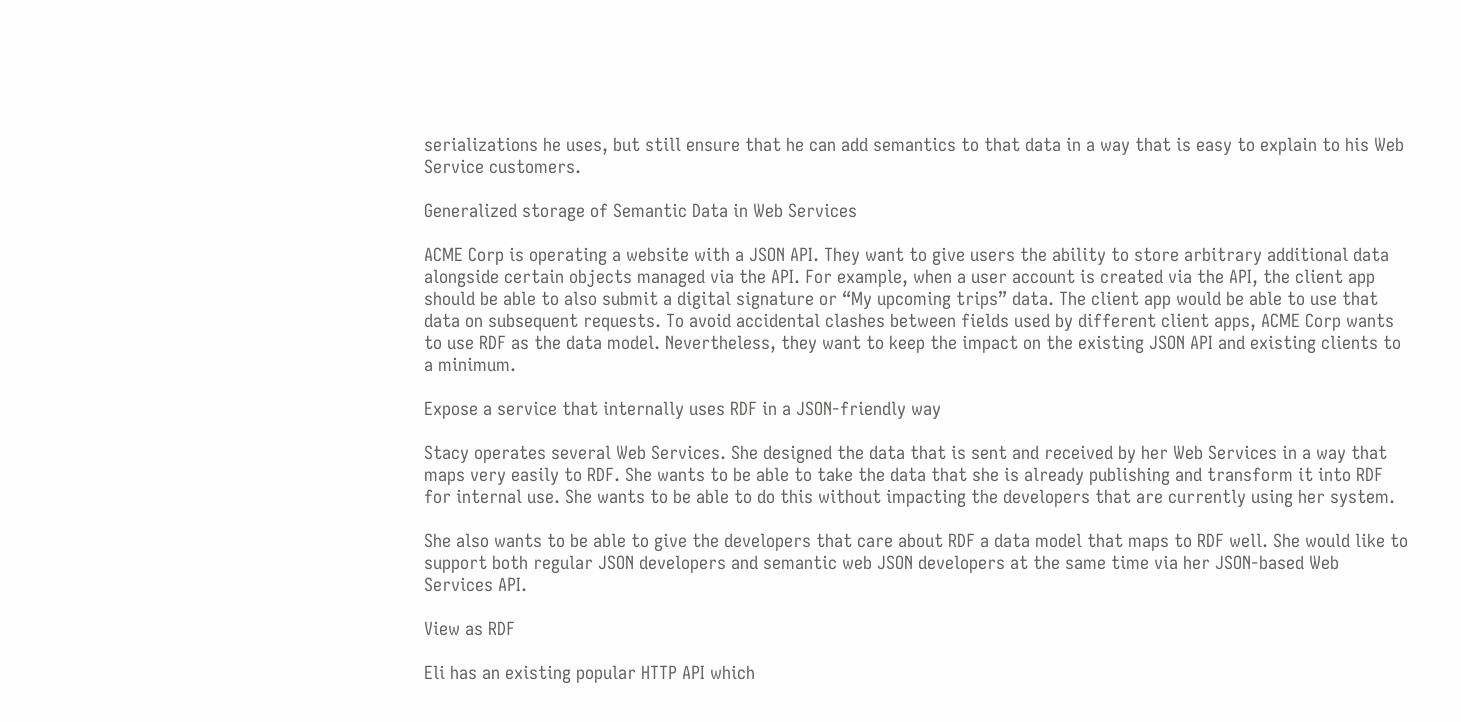serializations he uses, but still ensure that he can add semantics to that data in a way that is easy to explain to his Web Service customers.

Generalized storage of Semantic Data in Web Services

ACME Corp is operating a website with a JSON API. They want to give users the ability to store arbitrary additional data alongside certain objects managed via the API. For example, when a user account is created via the API, the client app should be able to also submit a digital signature or “My upcoming trips” data. The client app would be able to use that data on subsequent requests. To avoid accidental clashes between fields used by different client apps, ACME Corp wants to use RDF as the data model. Nevertheless, they want to keep the impact on the existing JSON API and existing clients to a minimum.

Expose a service that internally uses RDF in a JSON-friendly way

Stacy operates several Web Services. She designed the data that is sent and received by her Web Services in a way that maps very easily to RDF. She wants to be able to take the data that she is already publishing and transform it into RDF for internal use. She wants to be able to do this without impacting the developers that are currently using her system.

She also wants to be able to give the developers that care about RDF a data model that maps to RDF well. She would like to support both regular JSON developers and semantic web JSON developers at the same time via her JSON-based Web Services API.

View as RDF

Eli has an existing popular HTTP API which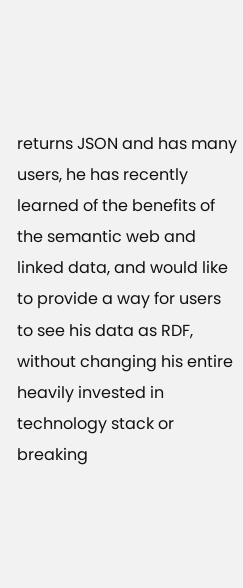returns JSON and has many users, he has recently learned of the benefits of the semantic web and linked data, and would like to provide a way for users to see his data as RDF, without changing his entire heavily invested in technology stack or breaking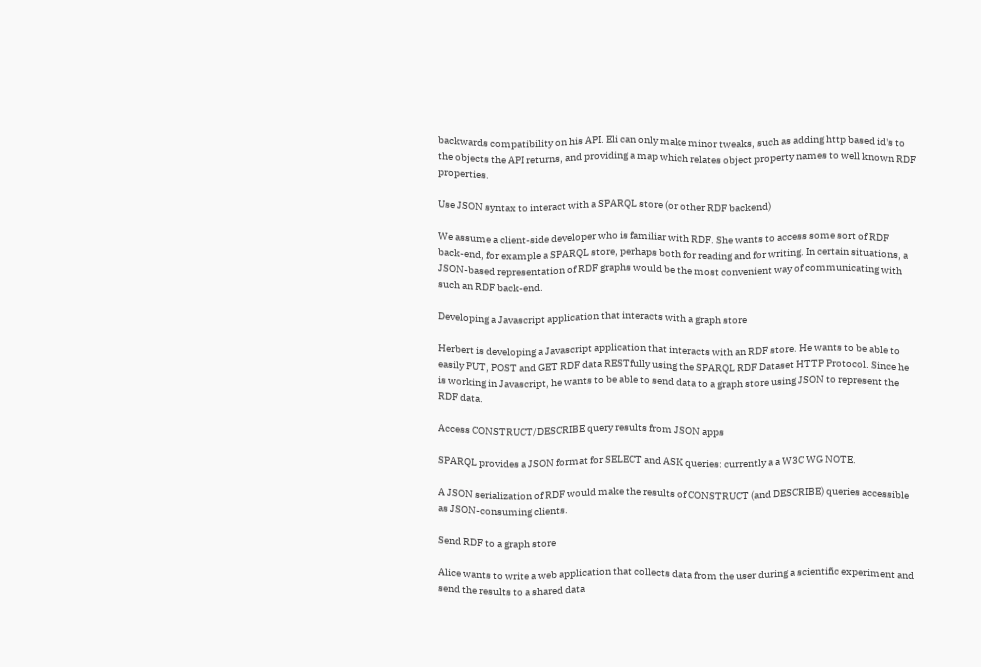backwards compatibility on his API. Eli can only make minor tweaks, such as adding http based id's to the objects the API returns, and providing a map which relates object property names to well known RDF properties.

Use JSON syntax to interact with a SPARQL store (or other RDF backend)

We assume a client-side developer who is familiar with RDF. She wants to access some sort of RDF back-end, for example a SPARQL store, perhaps both for reading and for writing. In certain situations, a JSON-based representation of RDF graphs would be the most convenient way of communicating with such an RDF back-end.

Developing a Javascript application that interacts with a graph store

Herbert is developing a Javascript application that interacts with an RDF store. He wants to be able to easily PUT, POST and GET RDF data RESTfully using the SPARQL RDF Dataset HTTP Protocol. Since he is working in Javascript, he wants to be able to send data to a graph store using JSON to represent the RDF data.

Access CONSTRUCT/DESCRIBE query results from JSON apps

SPARQL provides a JSON format for SELECT and ASK queries: currently a a W3C WG NOTE.

A JSON serialization of RDF would make the results of CONSTRUCT (and DESCRIBE) queries accessible as JSON-consuming clients.

Send RDF to a graph store

Alice wants to write a web application that collects data from the user during a scientific experiment and send the results to a shared data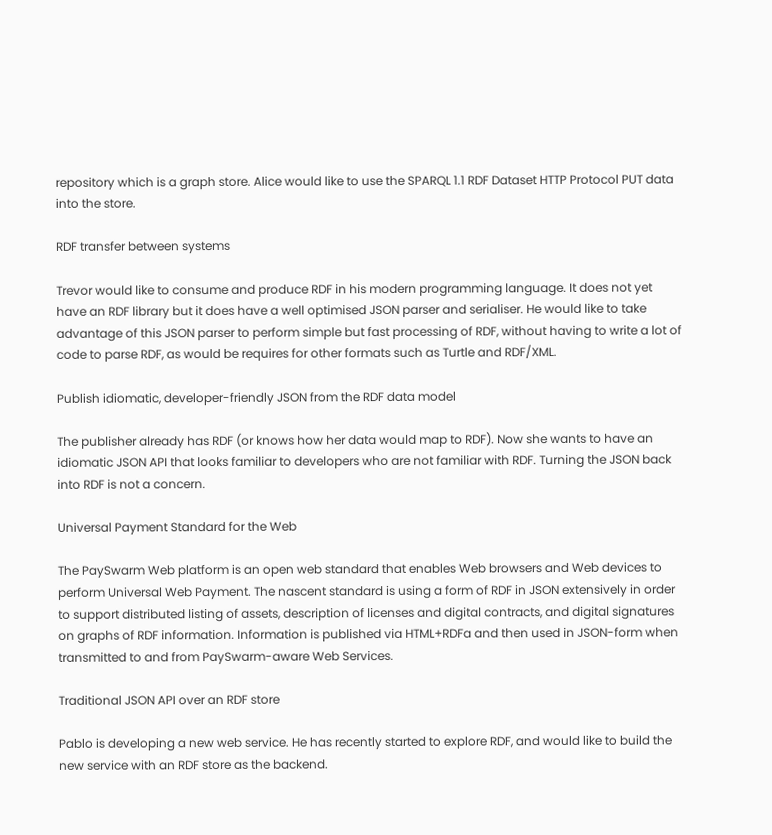repository which is a graph store. Alice would like to use the SPARQL 1.1 RDF Dataset HTTP Protocol PUT data into the store.

RDF transfer between systems

Trevor would like to consume and produce RDF in his modern programming language. It does not yet have an RDF library but it does have a well optimised JSON parser and serialiser. He would like to take advantage of this JSON parser to perform simple but fast processing of RDF, without having to write a lot of code to parse RDF, as would be requires for other formats such as Turtle and RDF/XML.

Publish idiomatic, developer-friendly JSON from the RDF data model

The publisher already has RDF (or knows how her data would map to RDF). Now she wants to have an idiomatic JSON API that looks familiar to developers who are not familiar with RDF. Turning the JSON back into RDF is not a concern.

Universal Payment Standard for the Web

The PaySwarm Web platform is an open web standard that enables Web browsers and Web devices to perform Universal Web Payment. The nascent standard is using a form of RDF in JSON extensively in order to support distributed listing of assets, description of licenses and digital contracts, and digital signatures on graphs of RDF information. Information is published via HTML+RDFa and then used in JSON-form when transmitted to and from PaySwarm-aware Web Services.

Traditional JSON API over an RDF store

Pablo is developing a new web service. He has recently started to explore RDF, and would like to build the new service with an RDF store as the backend.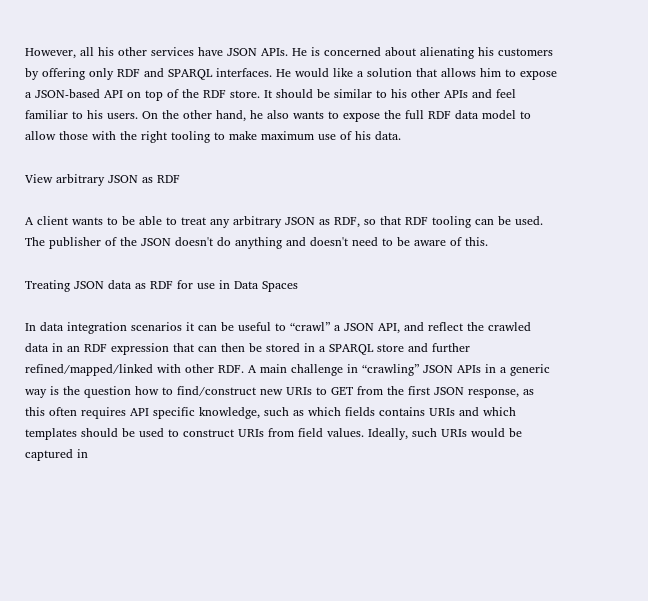However, all his other services have JSON APIs. He is concerned about alienating his customers by offering only RDF and SPARQL interfaces. He would like a solution that allows him to expose a JSON-based API on top of the RDF store. It should be similar to his other APIs and feel familiar to his users. On the other hand, he also wants to expose the full RDF data model to allow those with the right tooling to make maximum use of his data.

View arbitrary JSON as RDF

A client wants to be able to treat any arbitrary JSON as RDF, so that RDF tooling can be used. The publisher of the JSON doesn't do anything and doesn't need to be aware of this.

Treating JSON data as RDF for use in Data Spaces

In data integration scenarios it can be useful to “crawl” a JSON API, and reflect the crawled data in an RDF expression that can then be stored in a SPARQL store and further refined/mapped/linked with other RDF. A main challenge in “crawling” JSON APIs in a generic way is the question how to find/construct new URIs to GET from the first JSON response, as this often requires API specific knowledge, such as which fields contains URIs and which templates should be used to construct URIs from field values. Ideally, such URIs would be captured in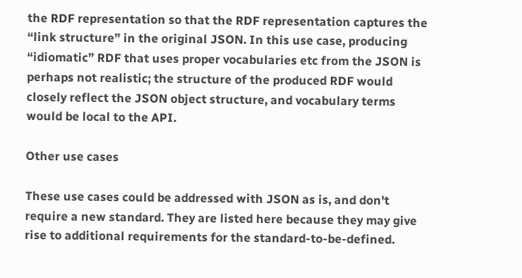the RDF representation so that the RDF representation captures the “link structure” in the original JSON. In this use case, producing “idiomatic” RDF that uses proper vocabularies etc from the JSON is perhaps not realistic; the structure of the produced RDF would closely reflect the JSON object structure, and vocabulary terms would be local to the API.

Other use cases

These use cases could be addressed with JSON as is, and don't require a new standard. They are listed here because they may give rise to additional requirements for the standard-to-be-defined.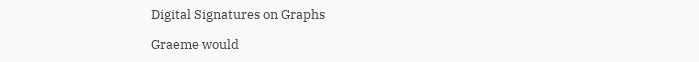Digital Signatures on Graphs

Graeme would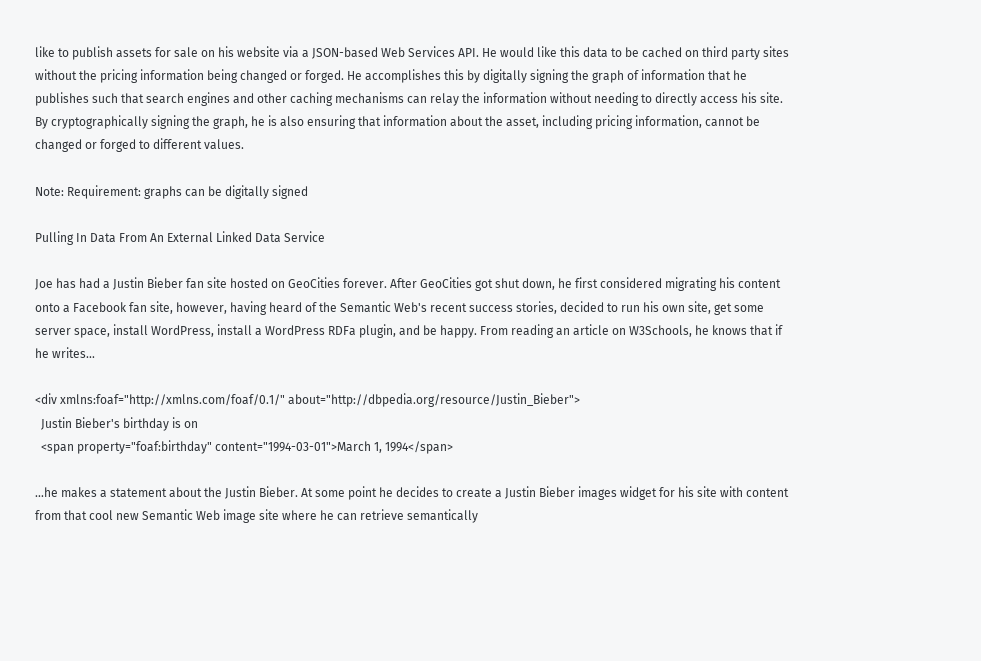like to publish assets for sale on his website via a JSON-based Web Services API. He would like this data to be cached on third party sites without the pricing information being changed or forged. He accomplishes this by digitally signing the graph of information that he publishes such that search engines and other caching mechanisms can relay the information without needing to directly access his site. By cryptographically signing the graph, he is also ensuring that information about the asset, including pricing information, cannot be changed or forged to different values.

Note: Requirement: graphs can be digitally signed

Pulling In Data From An External Linked Data Service

Joe has had a Justin Bieber fan site hosted on GeoCities forever. After GeoCities got shut down, he first considered migrating his content onto a Facebook fan site, however, having heard of the Semantic Web's recent success stories, decided to run his own site, get some server space, install WordPress, install a WordPress RDFa plugin, and be happy. From reading an article on W3Schools, he knows that if he writes...

<div xmlns:foaf="http://xmlns.com/foaf/0.1/" about="http://dbpedia.org/resource/Justin_Bieber">
  Justin Bieber's birthday is on
  <span property="foaf:birthday" content="1994-03-01">March 1, 1994</span>

...he makes a statement about the Justin Bieber. At some point he decides to create a Justin Bieber images widget for his site with content from that cool new Semantic Web image site where he can retrieve semantically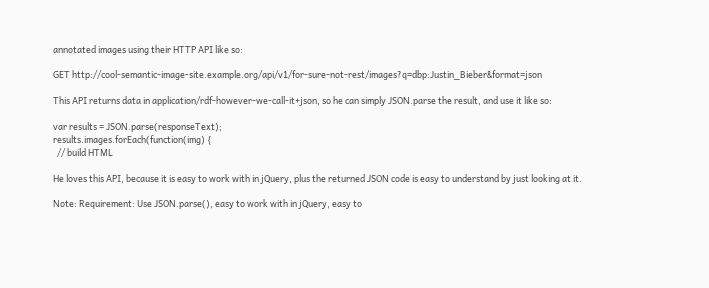annotated images using their HTTP API like so:

GET http://cool-semantic-image-site.example.org/api/v1/for-sure-not-rest/images?q=dbp:Justin_Bieber&format=json

This API returns data in application/rdf-however-we-call-it+json, so he can simply JSON.parse the result, and use it like so:

var results = JSON.parse(responseText);
results.images.forEach(function(img) {
  // build HTML

He loves this API, because it is easy to work with in jQuery, plus the returned JSON code is easy to understand by just looking at it.

Note: Requirement: Use JSON.parse(), easy to work with in jQuery, easy to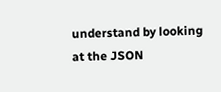understand by looking at the JSON